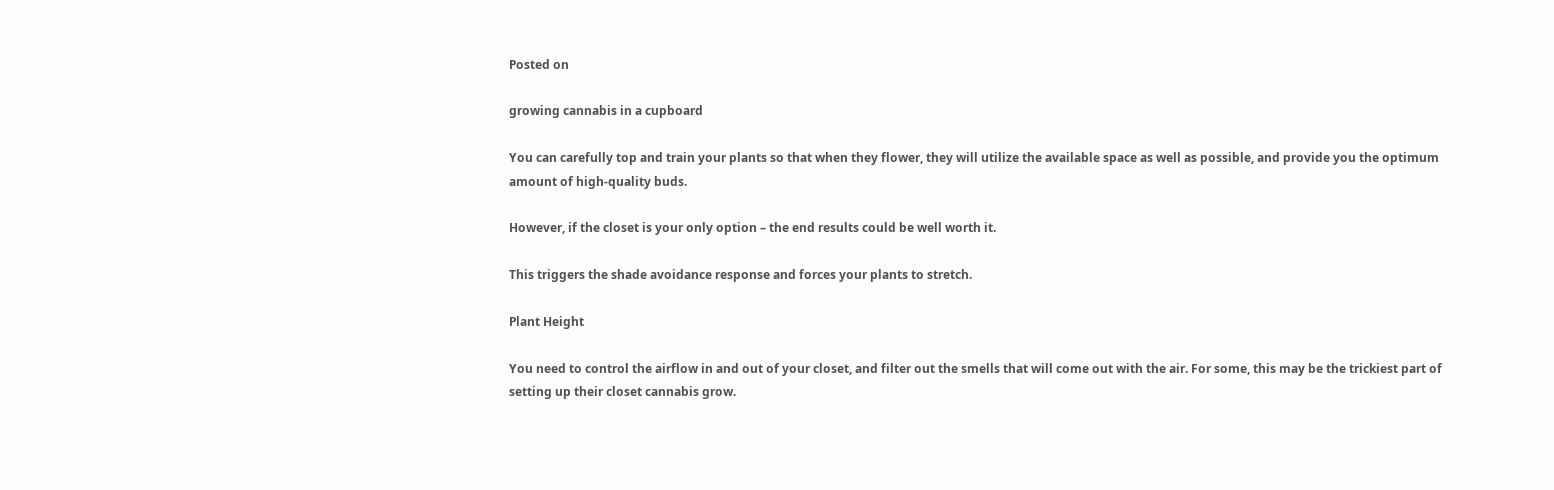Posted on

growing cannabis in a cupboard

You can carefully top and train your plants so that when they flower, they will utilize the available space as well as possible, and provide you the optimum amount of high-quality buds.

However, if the closet is your only option – the end results could be well worth it.

This triggers the shade avoidance response and forces your plants to stretch.

Plant Height

You need to control the airflow in and out of your closet, and filter out the smells that will come out with the air. For some, this may be the trickiest part of setting up their closet cannabis grow.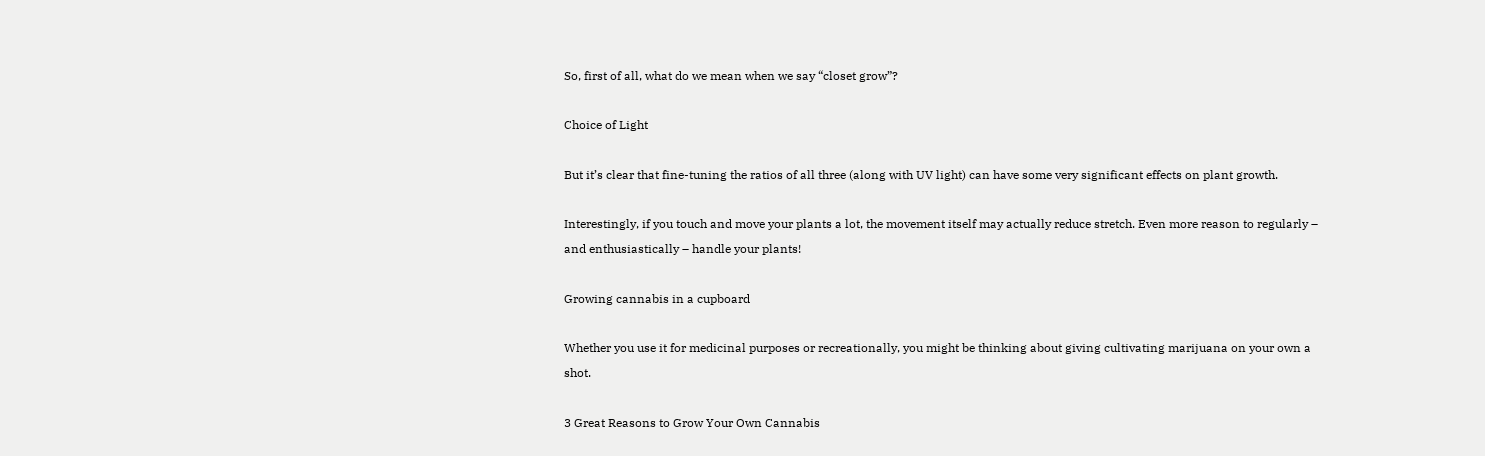So, first of all, what do we mean when we say “closet grow”?

Choice of Light

But it’s clear that fine-tuning the ratios of all three (along with UV light) can have some very significant effects on plant growth.

Interestingly, if you touch and move your plants a lot, the movement itself may actually reduce stretch. Even more reason to regularly – and enthusiastically – handle your plants!

Growing cannabis in a cupboard

Whether you use it for medicinal purposes or recreationally, you might be thinking about giving cultivating marijuana on your own a shot.

3 Great Reasons to Grow Your Own Cannabis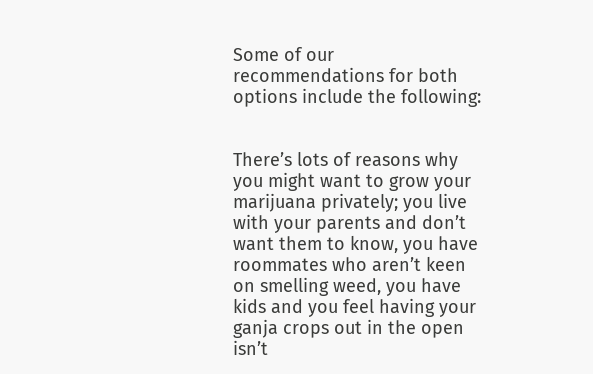Some of our recommendations for both options include the following:


There’s lots of reasons why you might want to grow your marijuana privately; you live with your parents and don’t want them to know, you have roommates who aren’t keen on smelling weed, you have kids and you feel having your ganja crops out in the open isn’t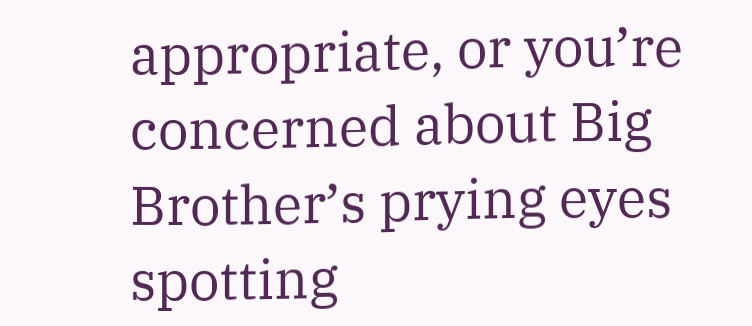appropriate, or you’re concerned about Big Brother’s prying eyes spotting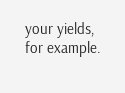your yields, for example.